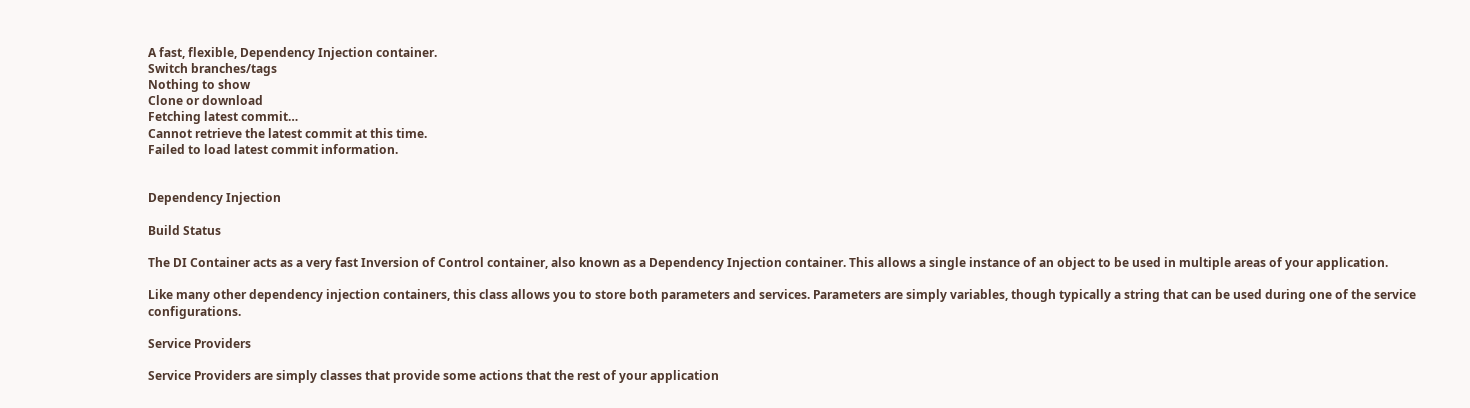A fast, flexible, Dependency Injection container.
Switch branches/tags
Nothing to show
Clone or download
Fetching latest commit…
Cannot retrieve the latest commit at this time.
Failed to load latest commit information.


Dependency Injection

Build Status

The DI Container acts as a very fast Inversion of Control container, also known as a Dependency Injection container. This allows a single instance of an object to be used in multiple areas of your application.

Like many other dependency injection containers, this class allows you to store both parameters and services. Parameters are simply variables, though typically a string that can be used during one of the service configurations.

Service Providers

Service Providers are simply classes that provide some actions that the rest of your application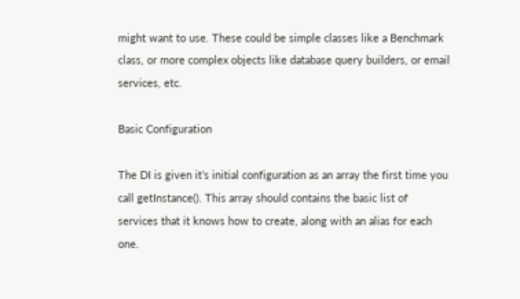might want to use. These could be simple classes like a Benchmark class, or more complex objects like database query builders, or email services, etc.

Basic Configuration

The DI is given it’s initial configuration as an array the first time you call getInstance(). This array should contains the basic list of services that it knows how to create, along with an alias for each one.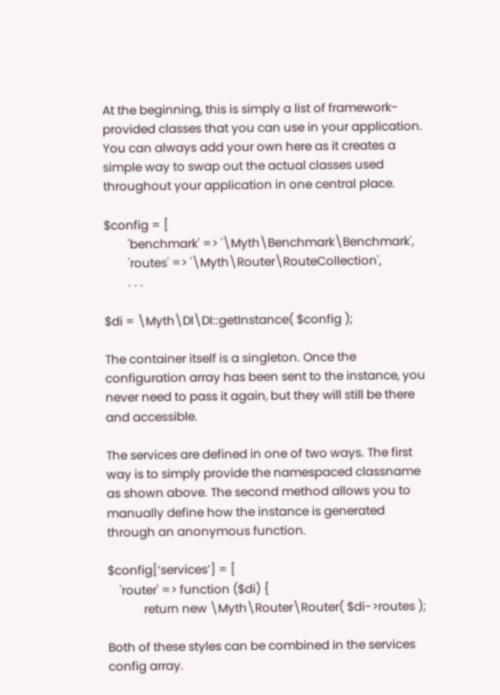At the beginning, this is simply a list of framework-provided classes that you can use in your application. You can always add your own here as it creates a simple way to swap out the actual classes used throughout your application in one central place.

$config = [
        'benchmark' => '\Myth\Benchmark\Benchmark',
        'routes' => '\Myth\Router\RouteCollection',
        . . .

$di = \Myth\DI\DI::getInstance( $config );

The container itself is a singleton. Once the configuration array has been sent to the instance, you never need to pass it again, but they will still be there and accessible.

The services are defined in one of two ways. The first way is to simply provide the namespaced classname as shown above. The second method allows you to manually define how the instance is generated through an anonymous function.

$config[‘services’] = [
    'router' => function ($di) {
            return new \Myth\Router\Router( $di->routes );

Both of these styles can be combined in the services config array.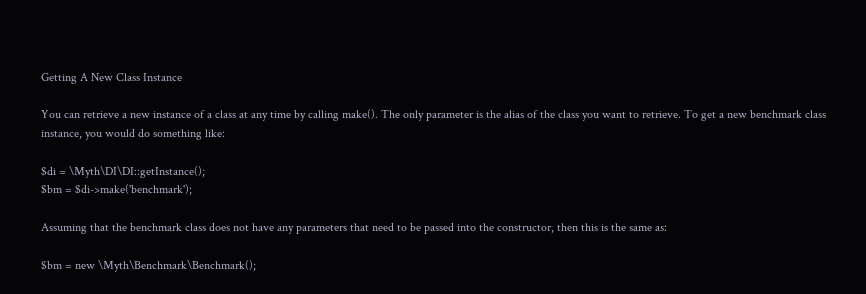Getting A New Class Instance

You can retrieve a new instance of a class at any time by calling make(). The only parameter is the alias of the class you want to retrieve. To get a new benchmark class instance, you would do something like:

$di = \Myth\DI\DI::getInstance();
$bm = $di->make('benchmark');

Assuming that the benchmark class does not have any parameters that need to be passed into the constructor, then this is the same as:

$bm = new \Myth\Benchmark\Benchmark();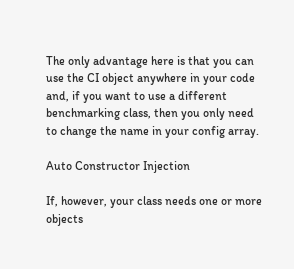The only advantage here is that you can use the CI object anywhere in your code and, if you want to use a different benchmarking class, then you only need to change the name in your config array.

Auto Constructor Injection

If, however, your class needs one or more objects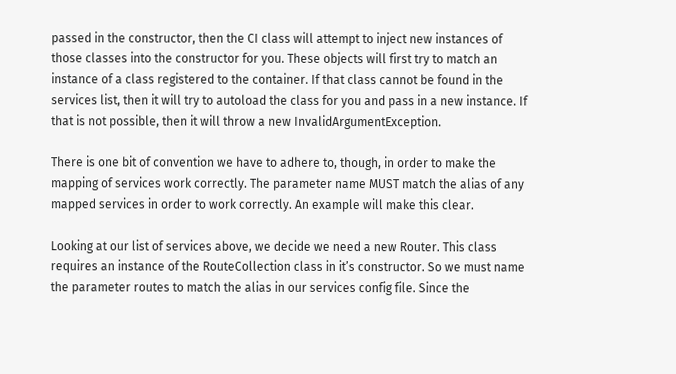passed in the constructor, then the CI class will attempt to inject new instances of those classes into the constructor for you. These objects will first try to match an instance of a class registered to the container. If that class cannot be found in the services list, then it will try to autoload the class for you and pass in a new instance. If that is not possible, then it will throw a new InvalidArgumentException.

There is one bit of convention we have to adhere to, though, in order to make the mapping of services work correctly. The parameter name MUST match the alias of any mapped services in order to work correctly. An example will make this clear.

Looking at our list of services above, we decide we need a new Router. This class requires an instance of the RouteCollection class in it’s constructor. So we must name the parameter routes to match the alias in our services config file. Since the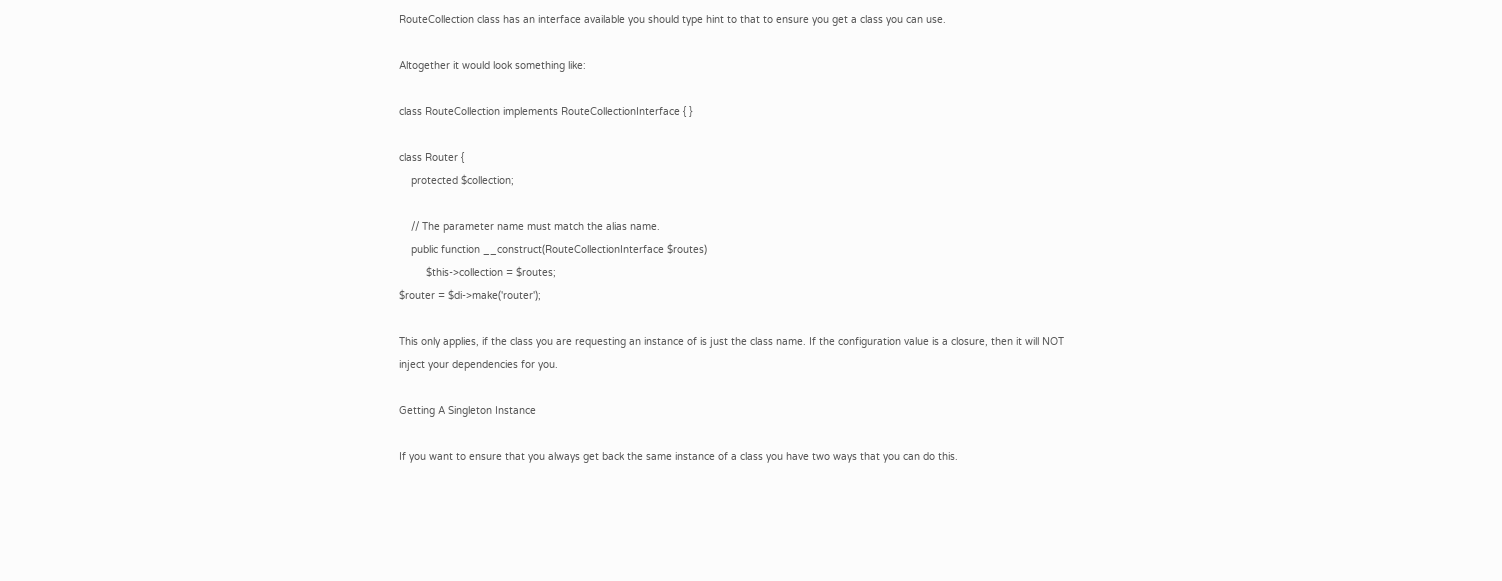RouteCollection class has an interface available you should type hint to that to ensure you get a class you can use.

Altogether it would look something like:

class RouteCollection implements RouteCollectionInterface { }

class Router {
    protected $collection;

    // The parameter name must match the alias name.
    public function __construct(RouteCollectionInterface $routes)
         $this->collection = $routes;
$router = $di->make('router');

This only applies, if the class you are requesting an instance of is just the class name. If the configuration value is a closure, then it will NOT inject your dependencies for you.

Getting A Singleton Instance

If you want to ensure that you always get back the same instance of a class you have two ways that you can do this.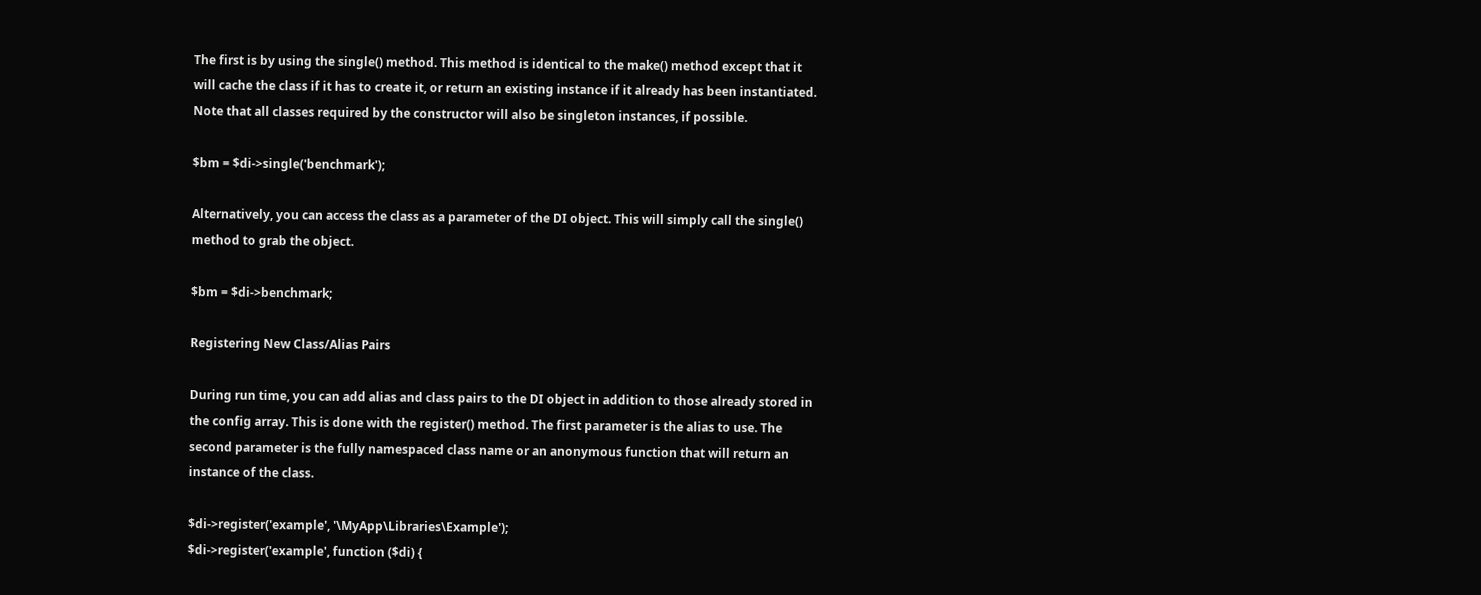The first is by using the single() method. This method is identical to the make() method except that it will cache the class if it has to create it, or return an existing instance if it already has been instantiated. Note that all classes required by the constructor will also be singleton instances, if possible.

$bm = $di->single('benchmark');

Alternatively, you can access the class as a parameter of the DI object. This will simply call the single() method to grab the object.

$bm = $di->benchmark;

Registering New Class/Alias Pairs

During run time, you can add alias and class pairs to the DI object in addition to those already stored in the config array. This is done with the register() method. The first parameter is the alias to use. The second parameter is the fully namespaced class name or an anonymous function that will return an instance of the class.

$di->register('example', '\MyApp\Libraries\Example');
$di->register('example', function ($di) {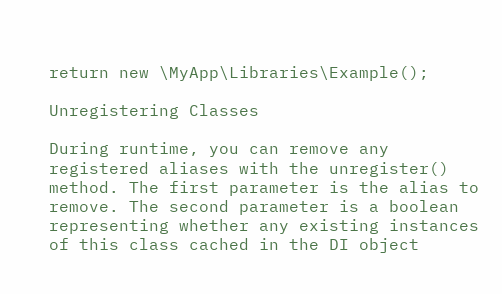return new \MyApp\Libraries\Example();

Unregistering Classes

During runtime, you can remove any registered aliases with the unregister() method. The first parameter is the alias to remove. The second parameter is a boolean representing whether any existing instances of this class cached in the DI object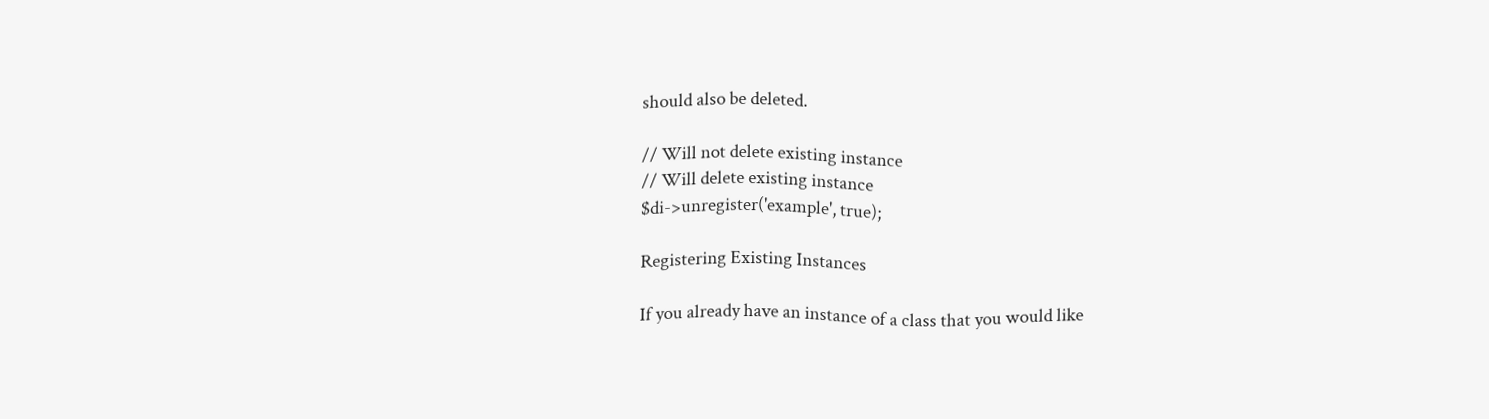should also be deleted.

// Will not delete existing instance
// Will delete existing instance
$di->unregister('example', true);

Registering Existing Instances

If you already have an instance of a class that you would like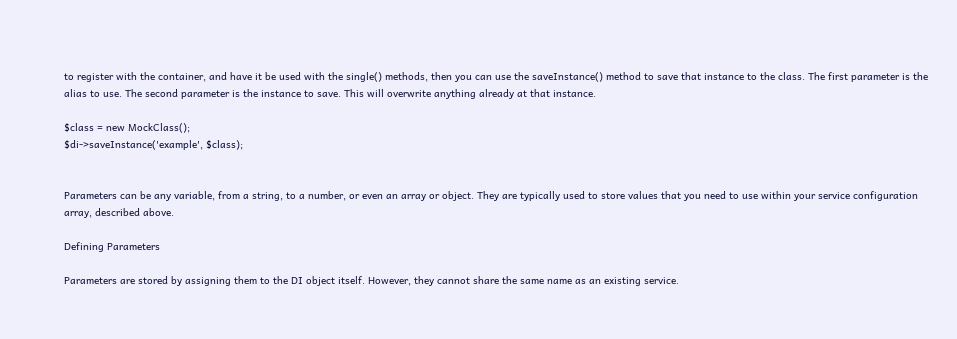to register with the container, and have it be used with the single() methods, then you can use the saveInstance() method to save that instance to the class. The first parameter is the alias to use. The second parameter is the instance to save. This will overwrite anything already at that instance.

$class = new MockClass();
$di->saveInstance('example', $class);


Parameters can be any variable, from a string, to a number, or even an array or object. They are typically used to store values that you need to use within your service configuration array, described above.

Defining Parameters

Parameters are stored by assigning them to the DI object itself. However, they cannot share the same name as an existing service.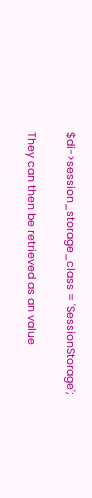$di->session_storage_class = 'SessionStorage';

They can then be retrieved as an value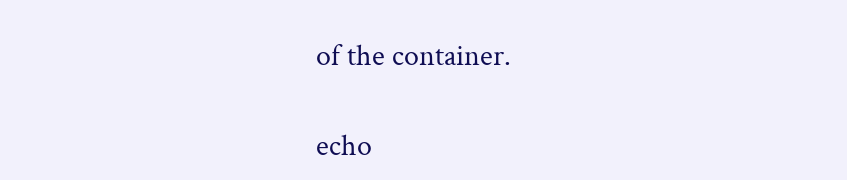of the container.

echo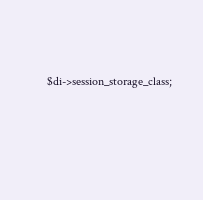$di->session_storage_class;